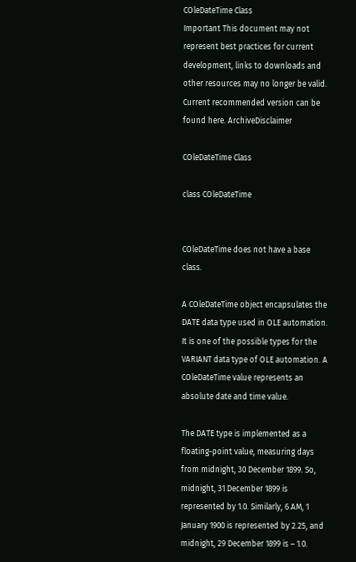COleDateTime Class
Important This document may not represent best practices for current development, links to downloads and other resources may no longer be valid. Current recommended version can be found here. ArchiveDisclaimer

COleDateTime Class

class COleDateTime


COleDateTime does not have a base class.

A COleDateTime object encapsulates the DATE data type used in OLE automation. It is one of the possible types for the VARIANT data type of OLE automation. A COleDateTime value represents an absolute date and time value.

The DATE type is implemented as a floating-point value, measuring days from midnight, 30 December 1899. So, midnight, 31 December 1899 is represented by 1.0. Similarly, 6 AM, 1 January 1900 is represented by 2.25, and midnight, 29 December 1899 is – 1.0.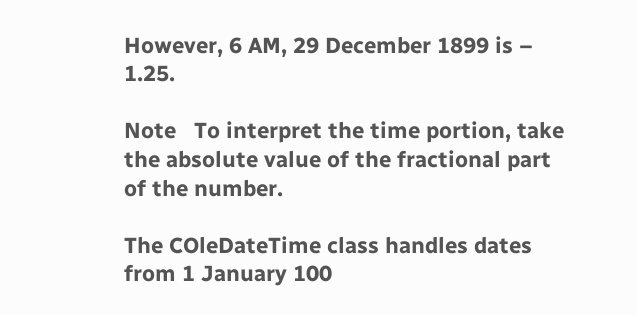However, 6 AM, 29 December 1899 is – 1.25.

Note   To interpret the time portion, take the absolute value of the fractional part of the number.

The COleDateTime class handles dates from 1 January 100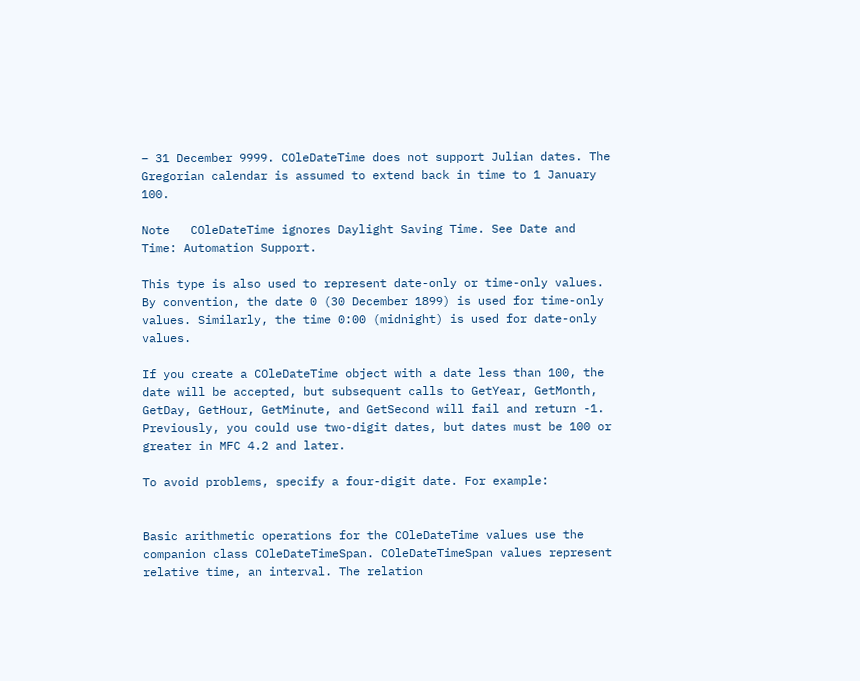– 31 December 9999. COleDateTime does not support Julian dates. The Gregorian calendar is assumed to extend back in time to 1 January 100.

Note   COleDateTime ignores Daylight Saving Time. See Date and Time: Automation Support.

This type is also used to represent date-only or time-only values. By convention, the date 0 (30 December 1899) is used for time-only values. Similarly, the time 0:00 (midnight) is used for date-only values.

If you create a COleDateTime object with a date less than 100, the date will be accepted, but subsequent calls to GetYear, GetMonth, GetDay, GetHour, GetMinute, and GetSecond will fail and return -1. Previously, you could use two-digit dates, but dates must be 100 or greater in MFC 4.2 and later.

To avoid problems, specify a four-digit date. For example:


Basic arithmetic operations for the COleDateTime values use the companion class COleDateTimeSpan. COleDateTimeSpan values represent relative time, an interval. The relation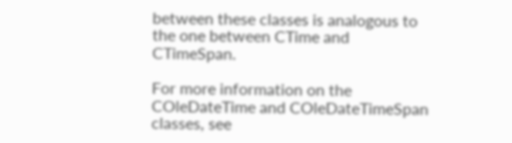between these classes is analogous to the one between CTime and CTimeSpan.

For more information on the COleDateTime and COleDateTimeSpan classes, see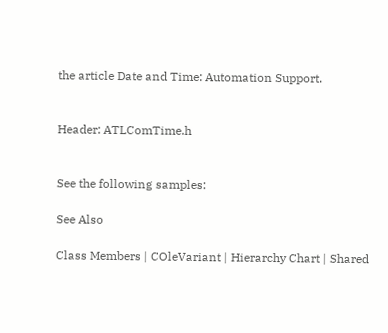the article Date and Time: Automation Support.


Header: ATLComTime.h


See the following samples:

See Also

Class Members | COleVariant | Hierarchy Chart | Shared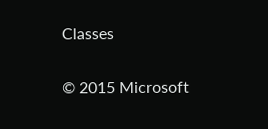Classes

© 2015 Microsoft